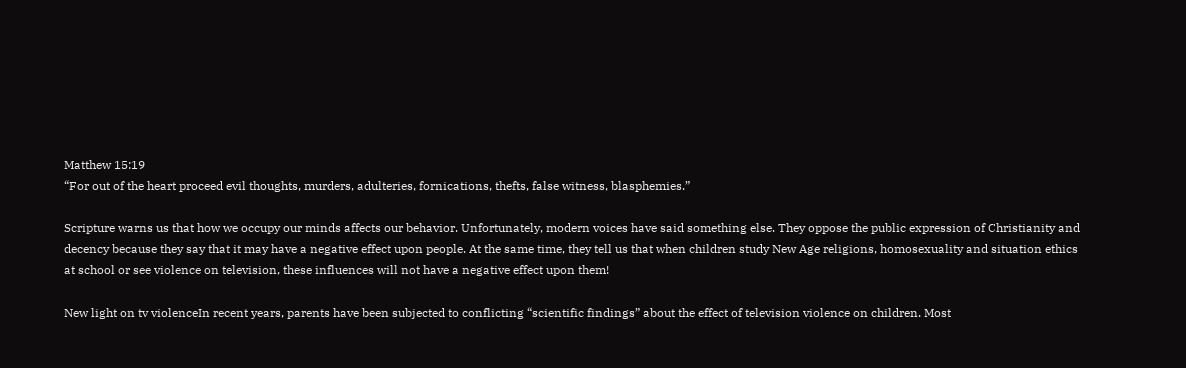Matthew 15:19
“For out of the heart proceed evil thoughts, murders, adulteries, fornications, thefts, false witness, blasphemies.”

Scripture warns us that how we occupy our minds affects our behavior. Unfortunately, modern voices have said something else. They oppose the public expression of Christianity and decency because they say that it may have a negative effect upon people. At the same time, they tell us that when children study New Age religions, homosexuality and situation ethics at school or see violence on television, these influences will not have a negative effect upon them!

New light on tv violenceIn recent years, parents have been subjected to conflicting “scientific findings” about the effect of television violence on children. Most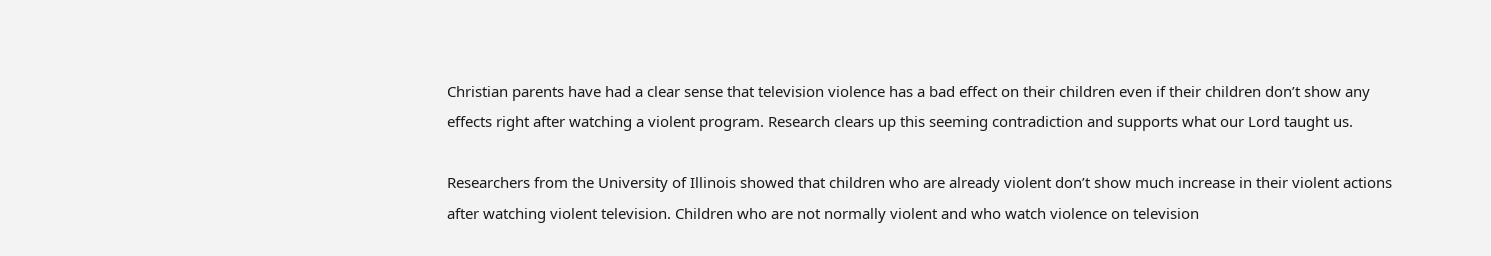Christian parents have had a clear sense that television violence has a bad effect on their children even if their children don’t show any effects right after watching a violent program. Research clears up this seeming contradiction and supports what our Lord taught us.

Researchers from the University of Illinois showed that children who are already violent don’t show much increase in their violent actions after watching violent television. Children who are not normally violent and who watch violence on television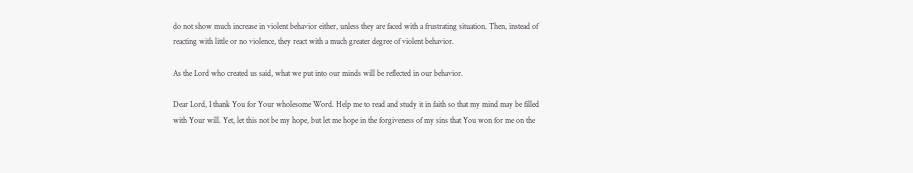do not show much increase in violent behavior either, unless they are faced with a frustrating situation. Then, instead of reacting with little or no violence, they react with a much greater degree of violent behavior.

As the Lord who created us said, what we put into our minds will be reflected in our behavior.

Dear Lord, I thank You for Your wholesome Word. Help me to read and study it in faith so that my mind may be filled with Your will. Yet, let this not be my hope, but let me hope in the forgiveness of my sins that You won for me on the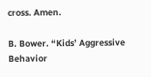cross. Amen.

B. Bower. “Kids’ Aggressive Behavior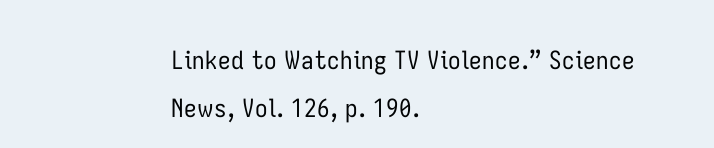Linked to Watching TV Violence.” Science News, Vol. 126, p. 190.